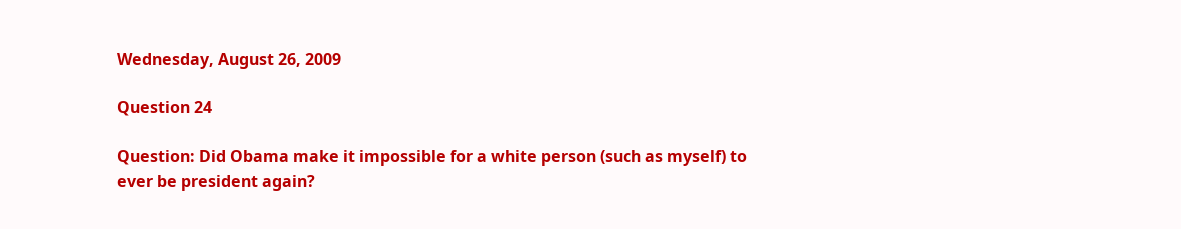Wednesday, August 26, 2009

Question 24

Question: Did Obama make it impossible for a white person (such as myself) to ever be president again?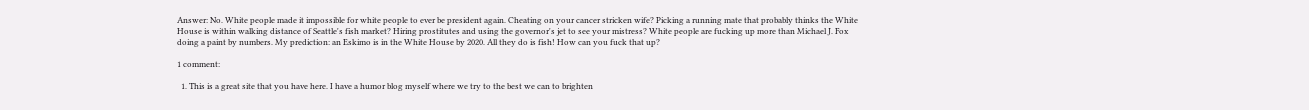Answer: No. White people made it impossible for white people to ever be president again. Cheating on your cancer stricken wife? Picking a running mate that probably thinks the White House is within walking distance of Seattle's fish market? Hiring prostitutes and using the governor's jet to see your mistress? White people are fucking up more than Michael J. Fox doing a paint by numbers. My prediction: an Eskimo is in the White House by 2020. All they do is fish! How can you fuck that up?

1 comment:

  1. This is a great site that you have here. I have a humor blog myself where we try to the best we can to brighten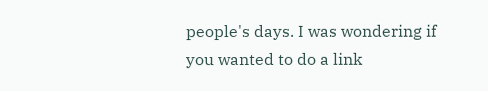people's days. I was wondering if you wanted to do a link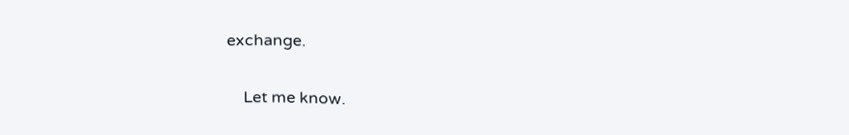exchange.

    Let me know.